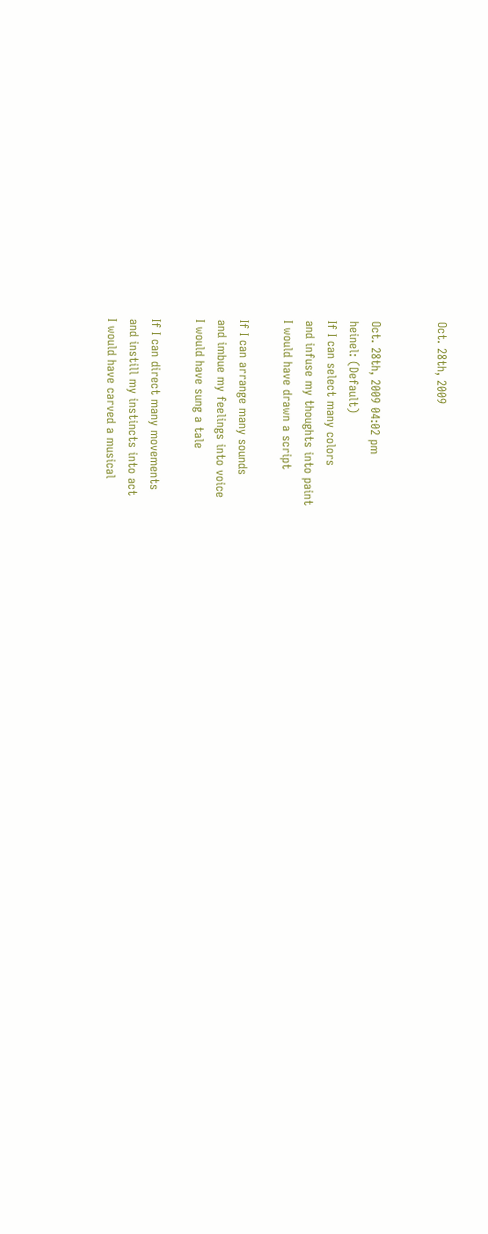Oct. 28th, 2009


Oct. 28th, 2009 04:02 pm
heinel: (Default)
If I can select many colors
and infuse my thoughts into paint
I would have drawn a script

If I can arrange many sounds
and imbue my feelings into voice
I would have sung a tale

If I can direct many movements
and instill my instincts into act
I would have carved a musical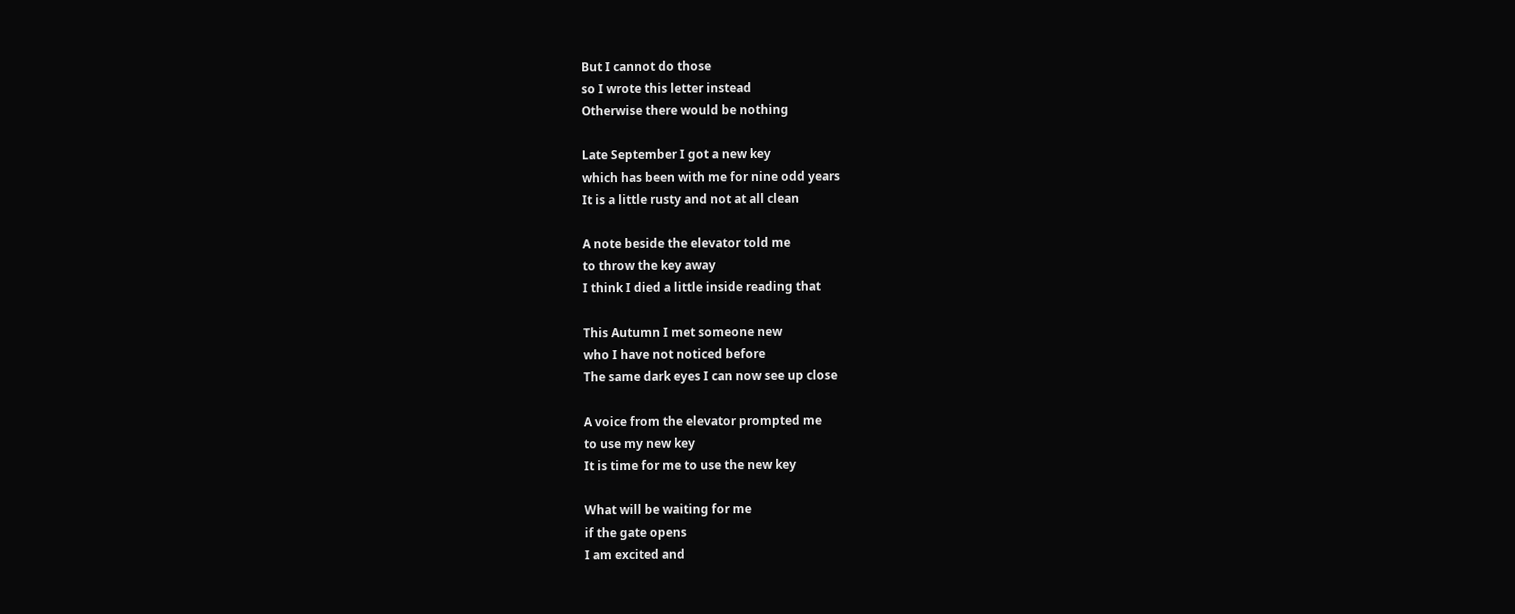But I cannot do those
so I wrote this letter instead
Otherwise there would be nothing

Late September I got a new key
which has been with me for nine odd years
It is a little rusty and not at all clean

A note beside the elevator told me
to throw the key away
I think I died a little inside reading that

This Autumn I met someone new
who I have not noticed before
The same dark eyes I can now see up close

A voice from the elevator prompted me
to use my new key
It is time for me to use the new key

What will be waiting for me
if the gate opens
I am excited and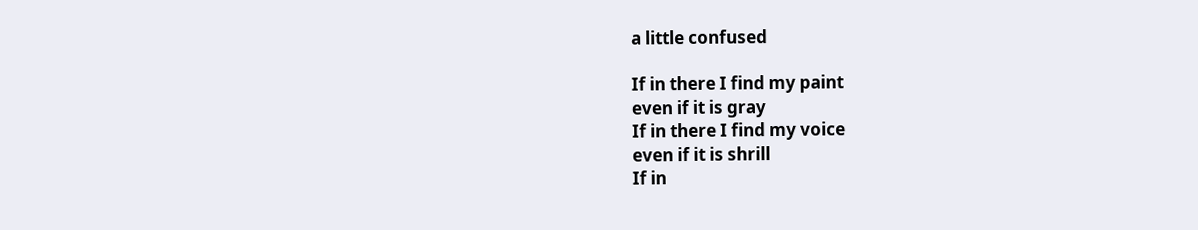a little confused

If in there I find my paint
even if it is gray
If in there I find my voice
even if it is shrill
If in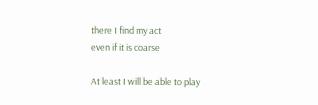there I find my act
even if it is coarse

At least I will be able to play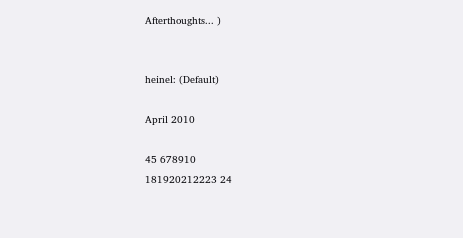Afterthoughts... )


heinel: (Default)

April 2010

45 678910
181920212223 24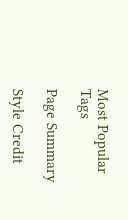Most Popular Tags

Page Summary

Style Credit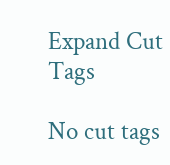Expand Cut Tags

No cut tags